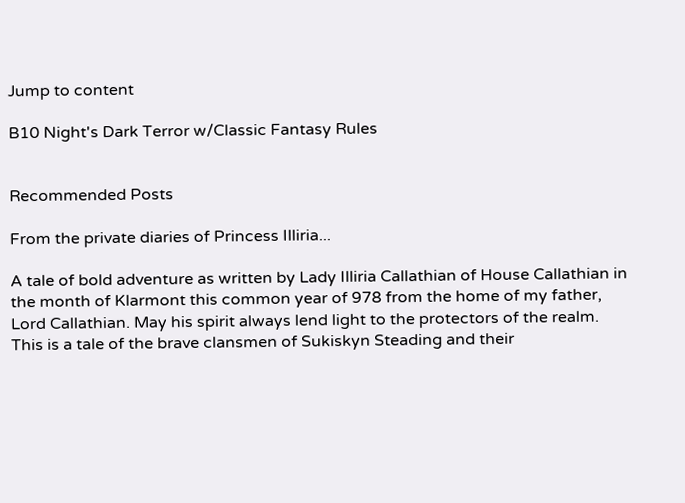Jump to content

B10 Night's Dark Terror w/Classic Fantasy Rules


Recommended Posts

From the private diaries of Princess Illiria...

A tale of bold adventure as written by Lady Illiria Callathian of House Callathian in the month of Klarmont this common year of 978 from the home of my father, Lord Callathian. May his spirit always lend light to the protectors of the realm. This is a tale of the brave clansmen of Sukiskyn Steading and their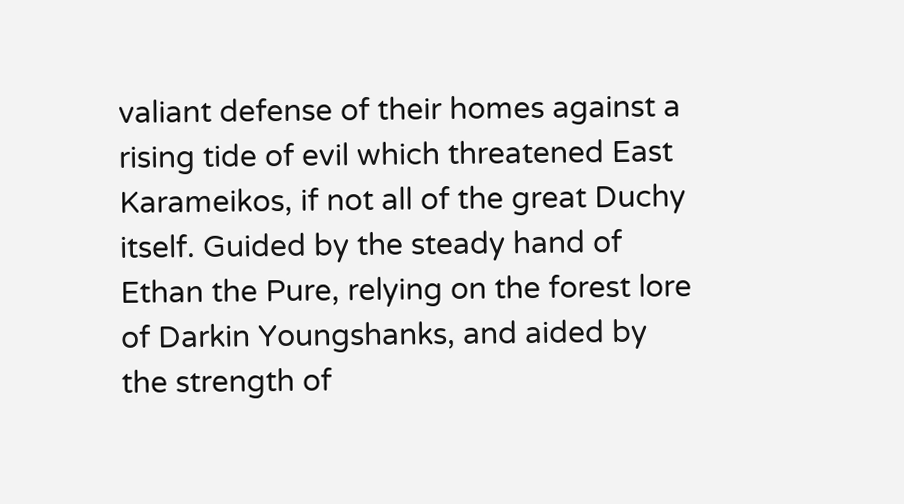valiant defense of their homes against a rising tide of evil which threatened East Karameikos, if not all of the great Duchy itself. Guided by the steady hand of Ethan the Pure, relying on the forest lore of Darkin Youngshanks, and aided by the strength of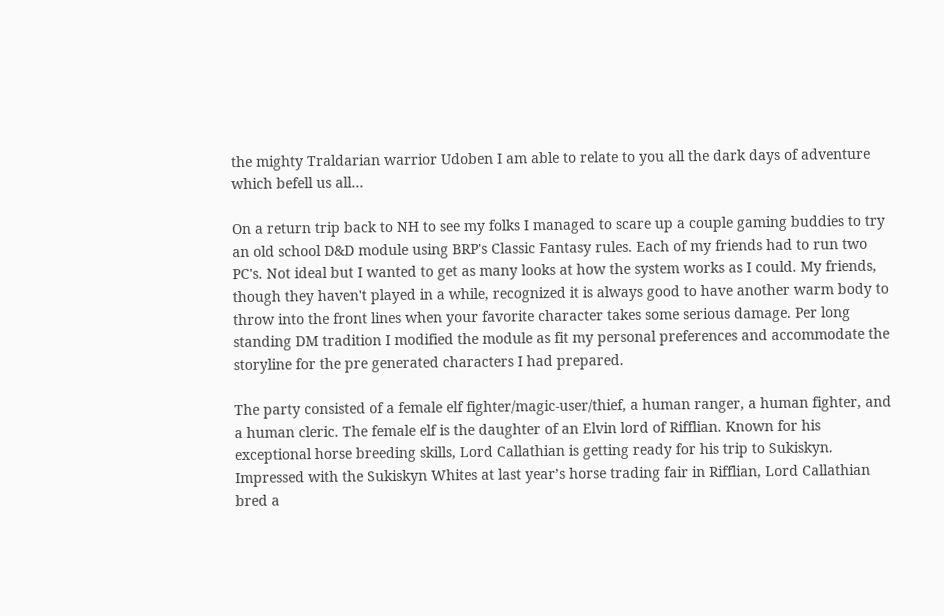the mighty Traldarian warrior Udoben I am able to relate to you all the dark days of adventure which befell us all…

On a return trip back to NH to see my folks I managed to scare up a couple gaming buddies to try an old school D&D module using BRP's Classic Fantasy rules. Each of my friends had to run two PC's. Not ideal but I wanted to get as many looks at how the system works as I could. My friends, though they haven't played in a while, recognized it is always good to have another warm body to throw into the front lines when your favorite character takes some serious damage. Per long standing DM tradition I modified the module as fit my personal preferences and accommodate the storyline for the pre generated characters I had prepared.

The party consisted of a female elf fighter/magic-user/thief, a human ranger, a human fighter, and a human cleric. The female elf is the daughter of an Elvin lord of Rifflian. Known for his exceptional horse breeding skills, Lord Callathian is getting ready for his trip to Sukiskyn. Impressed with the Sukiskyn Whites at last year’s horse trading fair in Rifflian, Lord Callathian bred a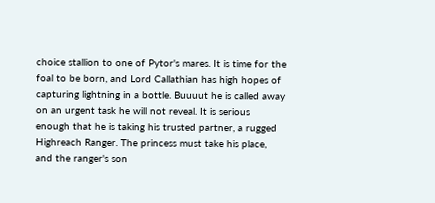choice stallion to one of Pytor's mares. It is time for the foal to be born, and Lord Callathian has high hopes of capturing lightning in a bottle. Buuuut he is called away on an urgent task he will not reveal. It is serious enough that he is taking his trusted partner, a rugged Highreach Ranger. The princess must take his place, and the ranger's son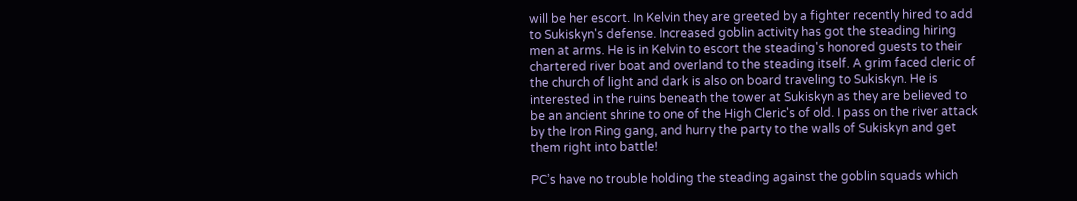will be her escort. In Kelvin they are greeted by a fighter recently hired to add to Sukiskyn's defense. Increased goblin activity has got the steading hiring men at arms. He is in Kelvin to escort the steading's honored guests to their chartered river boat and overland to the steading itself. A grim faced cleric of the church of light and dark is also on board traveling to Sukiskyn. He is interested in the ruins beneath the tower at Sukiskyn as they are believed to be an ancient shrine to one of the High Cleric's of old. I pass on the river attack by the Iron Ring gang, and hurry the party to the walls of Sukiskyn and get them right into battle!

PC’s have no trouble holding the steading against the goblin squads which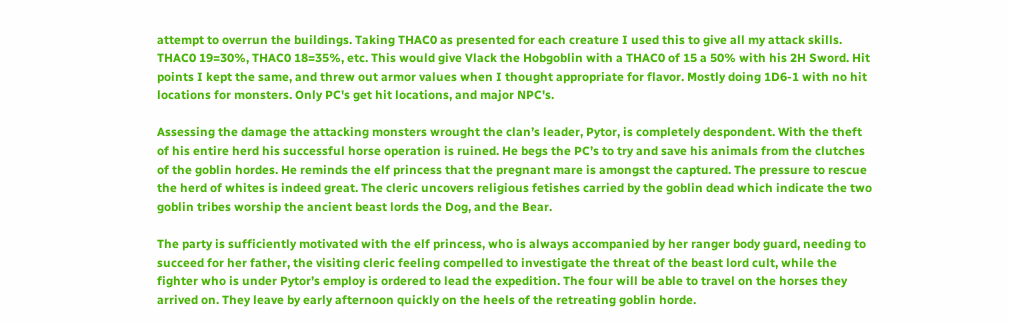attempt to overrun the buildings. Taking THAC0 as presented for each creature I used this to give all my attack skills. THAC0 19=30%, THAC0 18=35%, etc. This would give Vlack the Hobgoblin with a THAC0 of 15 a 50% with his 2H Sword. Hit points I kept the same, and threw out armor values when I thought appropriate for flavor. Mostly doing 1D6-1 with no hit locations for monsters. Only PC's get hit locations, and major NPC's.

Assessing the damage the attacking monsters wrought the clan’s leader, Pytor, is completely despondent. With the theft of his entire herd his successful horse operation is ruined. He begs the PC’s to try and save his animals from the clutches of the goblin hordes. He reminds the elf princess that the pregnant mare is amongst the captured. The pressure to rescue the herd of whites is indeed great. The cleric uncovers religious fetishes carried by the goblin dead which indicate the two goblin tribes worship the ancient beast lords the Dog, and the Bear.

The party is sufficiently motivated with the elf princess, who is always accompanied by her ranger body guard, needing to succeed for her father, the visiting cleric feeling compelled to investigate the threat of the beast lord cult, while the fighter who is under Pytor’s employ is ordered to lead the expedition. The four will be able to travel on the horses they arrived on. They leave by early afternoon quickly on the heels of the retreating goblin horde.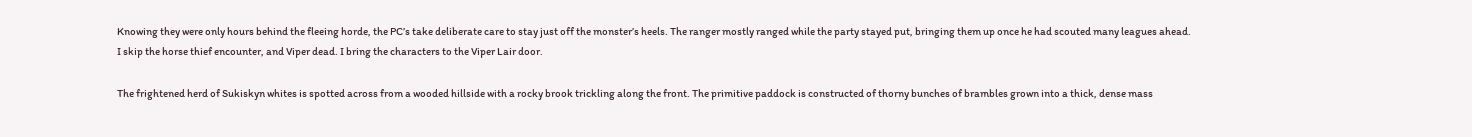Knowing they were only hours behind the fleeing horde, the PC’s take deliberate care to stay just off the monster’s heels. The ranger mostly ranged while the party stayed put, bringing them up once he had scouted many leagues ahead. I skip the horse thief encounter, and Viper dead. I bring the characters to the Viper Lair door.

The frightened herd of Sukiskyn whites is spotted across from a wooded hillside with a rocky brook trickling along the front. The primitive paddock is constructed of thorny bunches of brambles grown into a thick, dense mass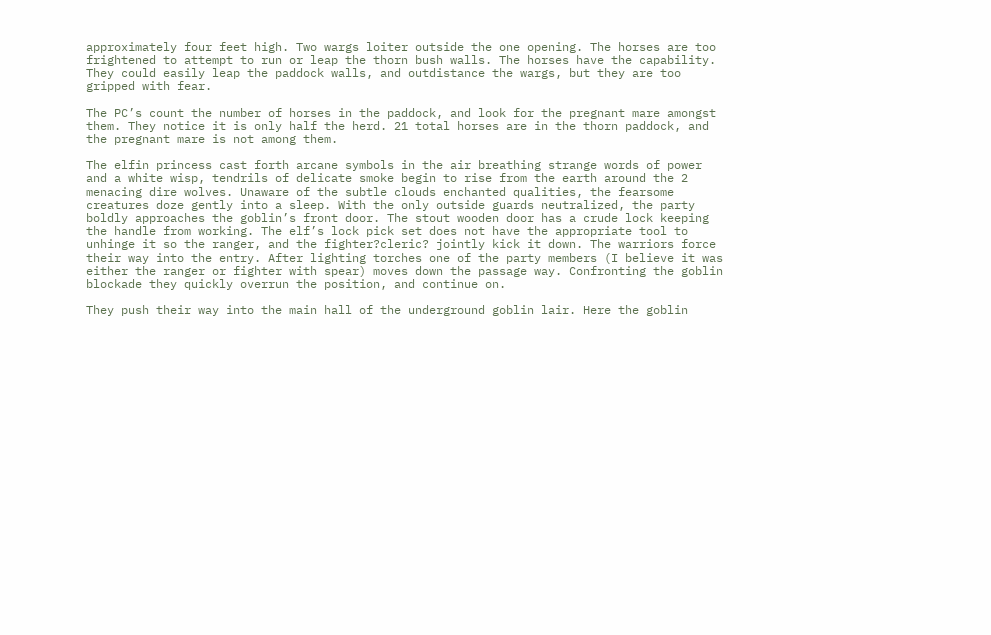approximately four feet high. Two wargs loiter outside the one opening. The horses are too frightened to attempt to run or leap the thorn bush walls. The horses have the capability. They could easily leap the paddock walls, and outdistance the wargs, but they are too gripped with fear.

The PC’s count the number of horses in the paddock, and look for the pregnant mare amongst them. They notice it is only half the herd. 21 total horses are in the thorn paddock, and the pregnant mare is not among them.

The elfin princess cast forth arcane symbols in the air breathing strange words of power and a white wisp, tendrils of delicate smoke begin to rise from the earth around the 2 menacing dire wolves. Unaware of the subtle clouds enchanted qualities, the fearsome creatures doze gently into a sleep. With the only outside guards neutralized, the party boldly approaches the goblin’s front door. The stout wooden door has a crude lock keeping the handle from working. The elf’s lock pick set does not have the appropriate tool to unhinge it so the ranger, and the fighter?cleric? jointly kick it down. The warriors force their way into the entry. After lighting torches one of the party members (I believe it was either the ranger or fighter with spear) moves down the passage way. Confronting the goblin blockade they quickly overrun the position, and continue on.

They push their way into the main hall of the underground goblin lair. Here the goblin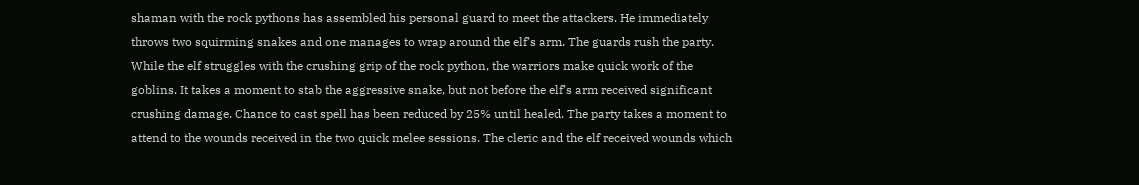shaman with the rock pythons has assembled his personal guard to meet the attackers. He immediately throws two squirming snakes and one manages to wrap around the elf’s arm. The guards rush the party. While the elf struggles with the crushing grip of the rock python, the warriors make quick work of the goblins. It takes a moment to stab the aggressive snake, but not before the elf’s arm received significant crushing damage. Chance to cast spell has been reduced by 25% until healed. The party takes a moment to attend to the wounds received in the two quick melee sessions. The cleric and the elf received wounds which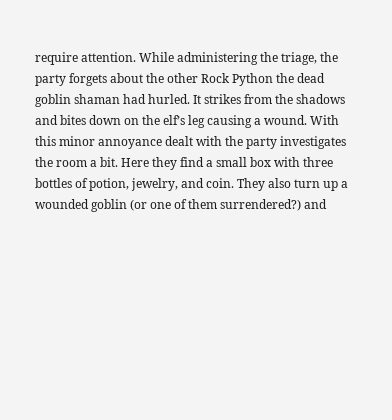require attention. While administering the triage, the party forgets about the other Rock Python the dead goblin shaman had hurled. It strikes from the shadows and bites down on the elf’s leg causing a wound. With this minor annoyance dealt with the party investigates the room a bit. Here they find a small box with three bottles of potion, jewelry, and coin. They also turn up a wounded goblin (or one of them surrendered?) and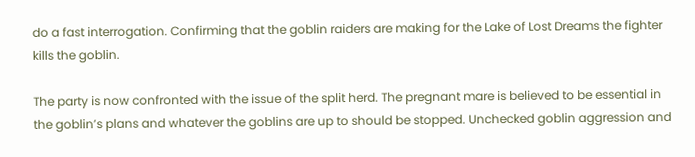do a fast interrogation. Confirming that the goblin raiders are making for the Lake of Lost Dreams the fighter kills the goblin.

The party is now confronted with the issue of the split herd. The pregnant mare is believed to be essential in the goblin’s plans and whatever the goblins are up to should be stopped. Unchecked goblin aggression and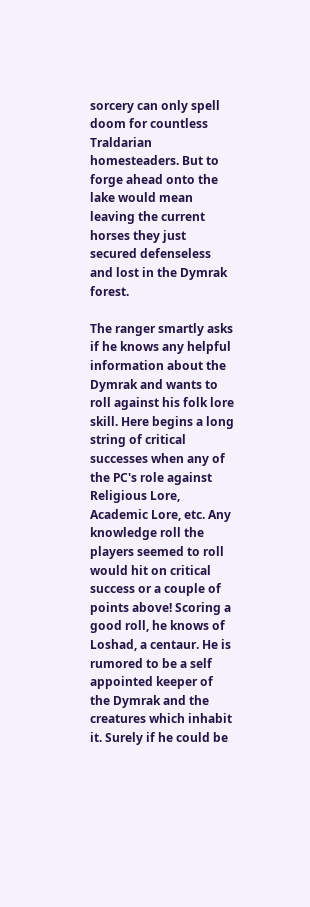sorcery can only spell doom for countless Traldarian homesteaders. But to forge ahead onto the lake would mean leaving the current horses they just secured defenseless and lost in the Dymrak forest.

The ranger smartly asks if he knows any helpful information about the Dymrak and wants to roll against his folk lore skill. Here begins a long string of critical successes when any of the PC's role against Religious Lore, Academic Lore, etc. Any knowledge roll the players seemed to roll would hit on critical success or a couple of points above! Scoring a good roll, he knows of Loshad, a centaur. He is rumored to be a self appointed keeper of the Dymrak and the creatures which inhabit it. Surely if he could be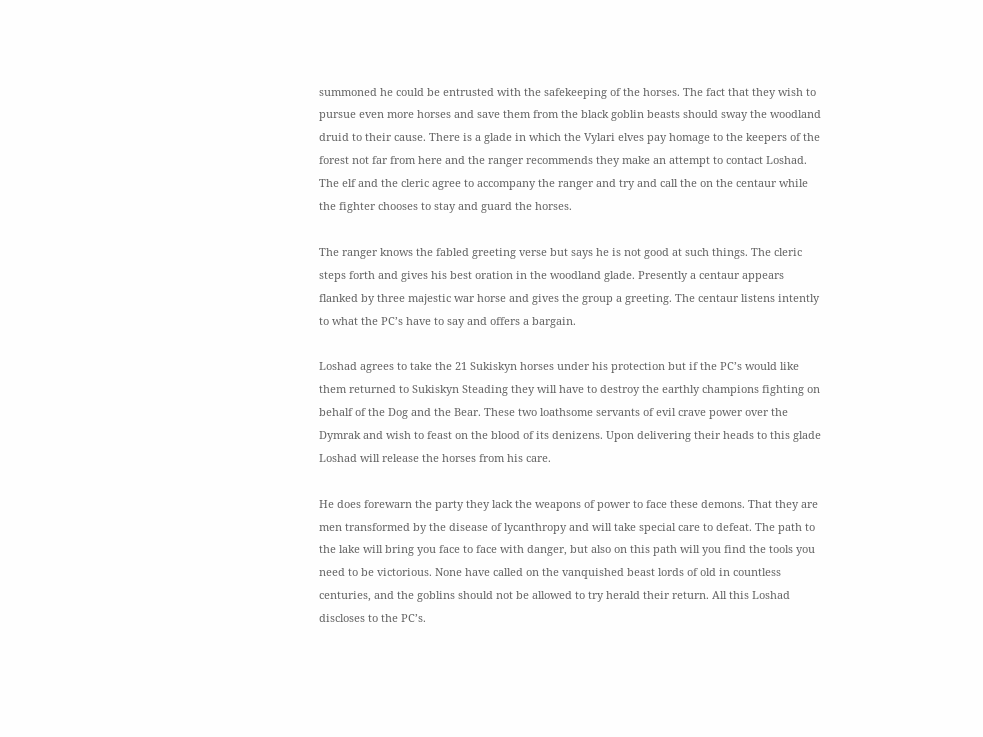summoned he could be entrusted with the safekeeping of the horses. The fact that they wish to pursue even more horses and save them from the black goblin beasts should sway the woodland druid to their cause. There is a glade in which the Vylari elves pay homage to the keepers of the forest not far from here and the ranger recommends they make an attempt to contact Loshad. The elf and the cleric agree to accompany the ranger and try and call the on the centaur while the fighter chooses to stay and guard the horses.

The ranger knows the fabled greeting verse but says he is not good at such things. The cleric steps forth and gives his best oration in the woodland glade. Presently a centaur appears flanked by three majestic war horse and gives the group a greeting. The centaur listens intently to what the PC’s have to say and offers a bargain.

Loshad agrees to take the 21 Sukiskyn horses under his protection but if the PC’s would like them returned to Sukiskyn Steading they will have to destroy the earthly champions fighting on behalf of the Dog and the Bear. These two loathsome servants of evil crave power over the Dymrak and wish to feast on the blood of its denizens. Upon delivering their heads to this glade Loshad will release the horses from his care.

He does forewarn the party they lack the weapons of power to face these demons. That they are men transformed by the disease of lycanthropy and will take special care to defeat. The path to the lake will bring you face to face with danger, but also on this path will you find the tools you need to be victorious. None have called on the vanquished beast lords of old in countless centuries, and the goblins should not be allowed to try herald their return. All this Loshad discloses to the PC’s.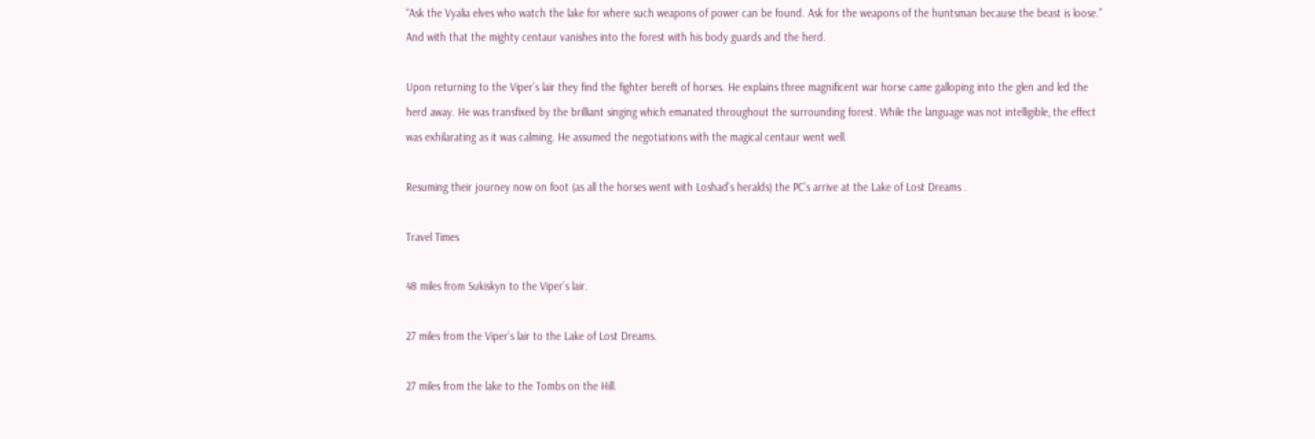“Ask the Vyalia elves who watch the lake for where such weapons of power can be found. Ask for the weapons of the huntsman because the beast is loose.” And with that the mighty centaur vanishes into the forest with his body guards and the herd.

Upon returning to the Viper’s lair they find the fighter bereft of horses. He explains three magnificent war horse came galloping into the glen and led the herd away. He was transfixed by the brilliant singing which emanated throughout the surrounding forest. While the language was not intelligible, the effect was exhilarating as it was calming. He assumed the negotiations with the magical centaur went well.

Resuming their journey now on foot (as all the horses went with Loshad’s heralds) the PC’s arrive at the Lake of Lost Dreams .

Travel Times

48 miles from Sukiskyn to the Viper’s lair.

27 miles from the Viper’s lair to the Lake of Lost Dreams.

27 miles from the lake to the Tombs on the Hill.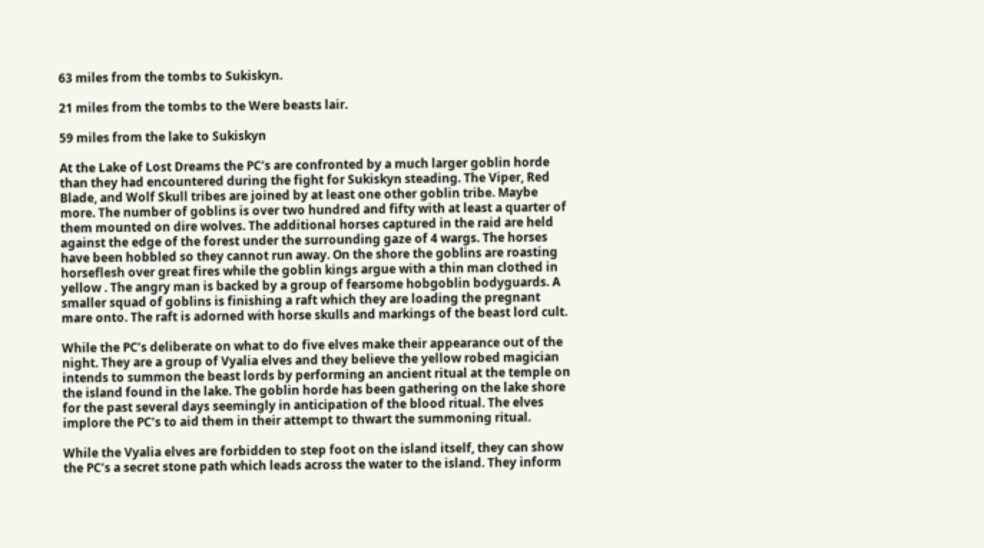63 miles from the tombs to Sukiskyn.

21 miles from the tombs to the Were beasts lair.

59 miles from the lake to Sukiskyn

At the Lake of Lost Dreams the PC’s are confronted by a much larger goblin horde than they had encountered during the fight for Sukiskyn steading. The Viper, Red Blade, and Wolf Skull tribes are joined by at least one other goblin tribe. Maybe more. The number of goblins is over two hundred and fifty with at least a quarter of them mounted on dire wolves. The additional horses captured in the raid are held against the edge of the forest under the surrounding gaze of 4 wargs. The horses have been hobbled so they cannot run away. On the shore the goblins are roasting horseflesh over great fires while the goblin kings argue with a thin man clothed in yellow . The angry man is backed by a group of fearsome hobgoblin bodyguards. A smaller squad of goblins is finishing a raft which they are loading the pregnant mare onto. The raft is adorned with horse skulls and markings of the beast lord cult.

While the PC’s deliberate on what to do five elves make their appearance out of the night. They are a group of Vyalia elves and they believe the yellow robed magician intends to summon the beast lords by performing an ancient ritual at the temple on the island found in the lake. The goblin horde has been gathering on the lake shore for the past several days seemingly in anticipation of the blood ritual. The elves implore the PC’s to aid them in their attempt to thwart the summoning ritual.

While the Vyalia elves are forbidden to step foot on the island itself, they can show the PC’s a secret stone path which leads across the water to the island. They inform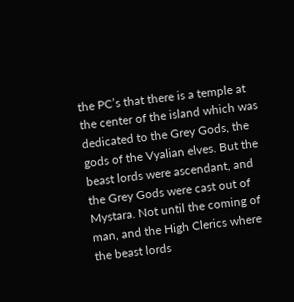the PC’s that there is a temple at the center of the island which was dedicated to the Grey Gods, the gods of the Vyalian elves. But the beast lords were ascendant, and the Grey Gods were cast out of Mystara. Not until the coming of man, and the High Clerics where the beast lords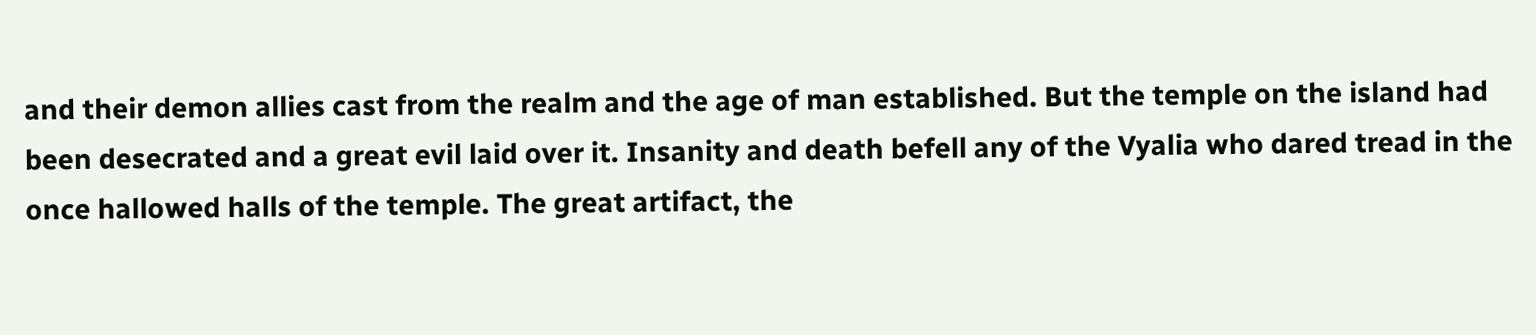and their demon allies cast from the realm and the age of man established. But the temple on the island had been desecrated and a great evil laid over it. Insanity and death befell any of the Vyalia who dared tread in the once hallowed halls of the temple. The great artifact, the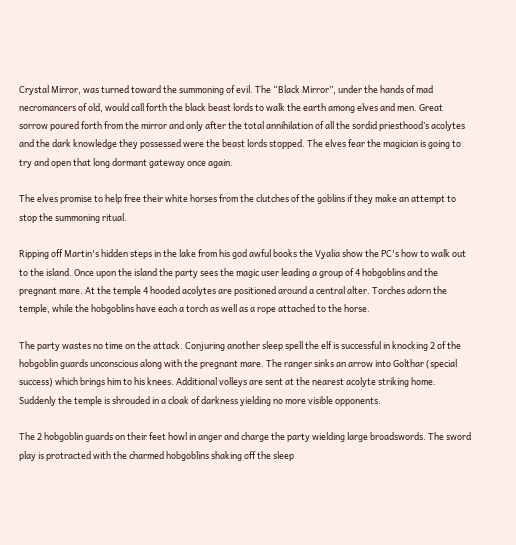Crystal Mirror, was turned toward the summoning of evil. The “Black Mirror”, under the hands of mad necromancers of old, would call forth the black beast lords to walk the earth among elves and men. Great sorrow poured forth from the mirror and only after the total annihilation of all the sordid priesthood’s acolytes and the dark knowledge they possessed were the beast lords stopped. The elves fear the magician is going to try and open that long dormant gateway once again.

The elves promise to help free their white horses from the clutches of the goblins if they make an attempt to stop the summoning ritual.

Ripping off Martin's hidden steps in the lake from his god awful books the Vyalia show the PC's how to walk out to the island. Once upon the island the party sees the magic user leading a group of 4 hobgoblins and the pregnant mare. At the temple 4 hooded acolytes are positioned around a central alter. Torches adorn the temple, while the hobgoblins have each a torch as well as a rope attached to the horse.

The party wastes no time on the attack. Conjuring another sleep spell the elf is successful in knocking 2 of the hobgoblin guards unconscious along with the pregnant mare. The ranger sinks an arrow into Golthar (special success) which brings him to his knees. Additional volleys are sent at the nearest acolyte striking home. Suddenly the temple is shrouded in a cloak of darkness yielding no more visible opponents.

The 2 hobgoblin guards on their feet howl in anger and charge the party wielding large broadswords. The sword play is protracted with the charmed hobgoblins shaking off the sleep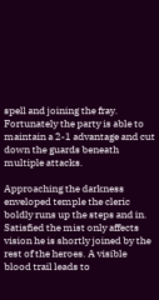spell and joining the fray. Fortunately the party is able to maintain a 2-1 advantage and cut down the guards beneath multiple attacks.

Approaching the darkness enveloped temple the cleric boldly runs up the steps and in. Satisfied the mist only affects vision he is shortly joined by the rest of the heroes. A visible blood trail leads to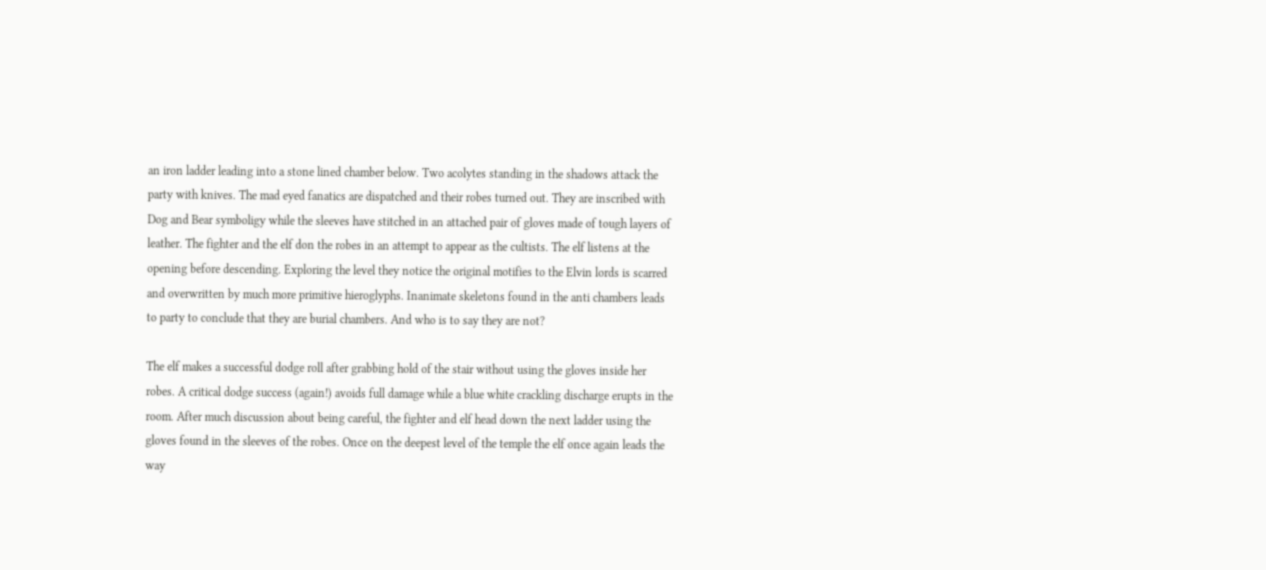an iron ladder leading into a stone lined chamber below. Two acolytes standing in the shadows attack the party with knives. The mad eyed fanatics are dispatched and their robes turned out. They are inscribed with Dog and Bear symboligy while the sleeves have stitched in an attached pair of gloves made of tough layers of leather. The fighter and the elf don the robes in an attempt to appear as the cultists. The elf listens at the opening before descending. Exploring the level they notice the original motifies to the Elvin lords is scarred and overwritten by much more primitive hieroglyphs. Inanimate skeletons found in the anti chambers leads to party to conclude that they are burial chambers. And who is to say they are not?

The elf makes a successful dodge roll after grabbing hold of the stair without using the gloves inside her robes. A critical dodge success (again!) avoids full damage while a blue white crackling discharge erupts in the room. After much discussion about being careful, the fighter and elf head down the next ladder using the gloves found in the sleeves of the robes. Once on the deepest level of the temple the elf once again leads the way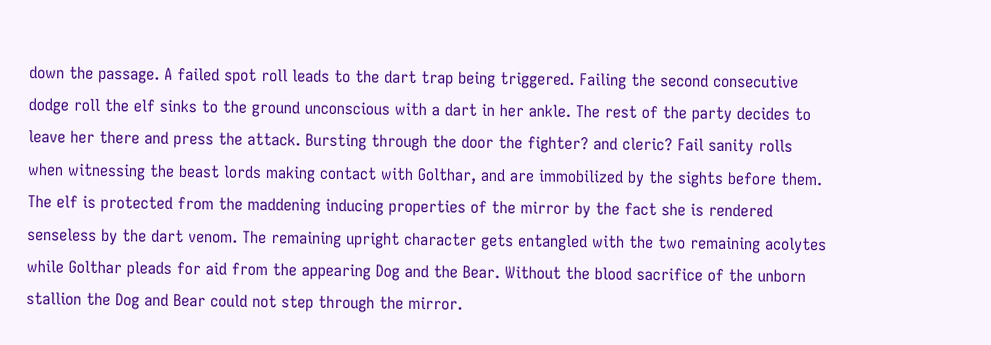down the passage. A failed spot roll leads to the dart trap being triggered. Failing the second consecutive dodge roll the elf sinks to the ground unconscious with a dart in her ankle. The rest of the party decides to leave her there and press the attack. Bursting through the door the fighter? and cleric? Fail sanity rolls when witnessing the beast lords making contact with Golthar, and are immobilized by the sights before them. The elf is protected from the maddening inducing properties of the mirror by the fact she is rendered senseless by the dart venom. The remaining upright character gets entangled with the two remaining acolytes while Golthar pleads for aid from the appearing Dog and the Bear. Without the blood sacrifice of the unborn stallion the Dog and Bear could not step through the mirror.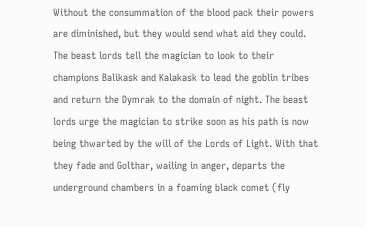Without the consummation of the blood pack their powers are diminished, but they would send what aid they could. The beast lords tell the magician to look to their champions Balikask and Kalakask to lead the goblin tribes and return the Dymrak to the domain of night. The beast lords urge the magician to strike soon as his path is now being thwarted by the will of the Lords of Light. With that they fade and Golthar, wailing in anger, departs the underground chambers in a foaming black comet (fly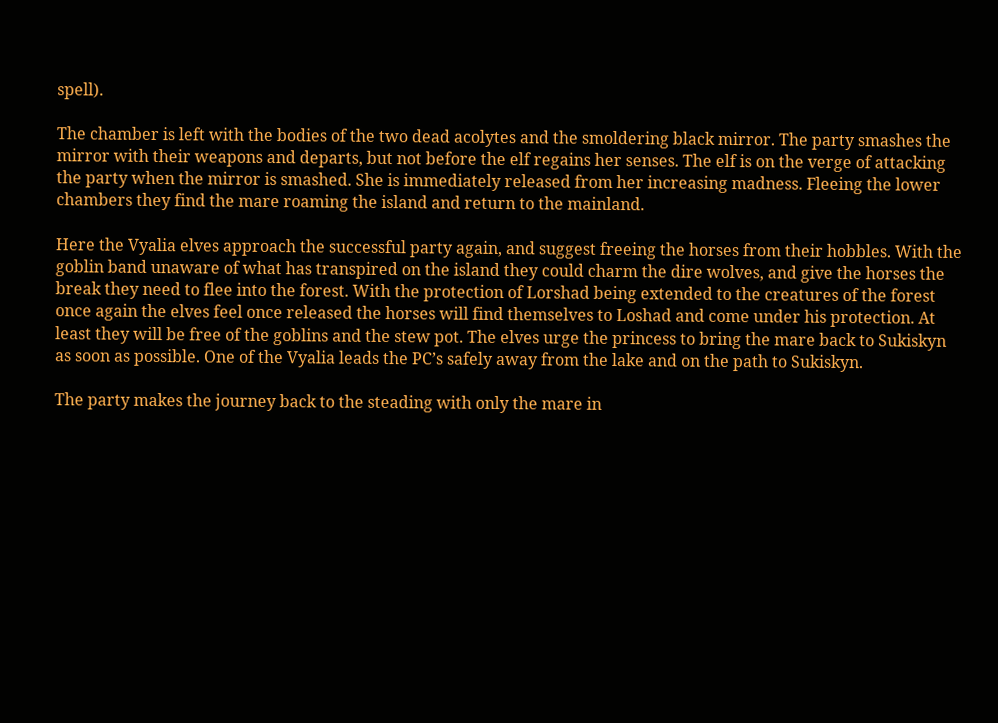spell).

The chamber is left with the bodies of the two dead acolytes and the smoldering black mirror. The party smashes the mirror with their weapons and departs, but not before the elf regains her senses. The elf is on the verge of attacking the party when the mirror is smashed. She is immediately released from her increasing madness. Fleeing the lower chambers they find the mare roaming the island and return to the mainland.

Here the Vyalia elves approach the successful party again, and suggest freeing the horses from their hobbles. With the goblin band unaware of what has transpired on the island they could charm the dire wolves, and give the horses the break they need to flee into the forest. With the protection of Lorshad being extended to the creatures of the forest once again the elves feel once released the horses will find themselves to Loshad and come under his protection. At least they will be free of the goblins and the stew pot. The elves urge the princess to bring the mare back to Sukiskyn as soon as possible. One of the Vyalia leads the PC’s safely away from the lake and on the path to Sukiskyn.

The party makes the journey back to the steading with only the mare in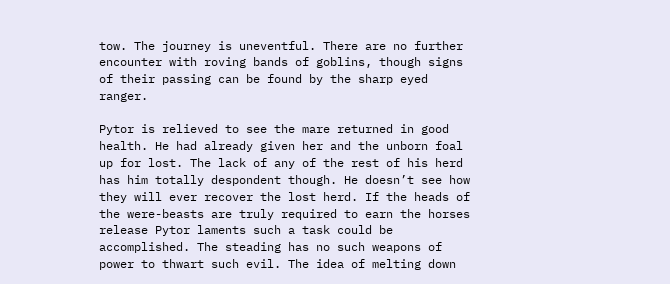tow. The journey is uneventful. There are no further encounter with roving bands of goblins, though signs of their passing can be found by the sharp eyed ranger.

Pytor is relieved to see the mare returned in good health. He had already given her and the unborn foal up for lost. The lack of any of the rest of his herd has him totally despondent though. He doesn’t see how they will ever recover the lost herd. If the heads of the were-beasts are truly required to earn the horses release Pytor laments such a task could be accomplished. The steading has no such weapons of power to thwart such evil. The idea of melting down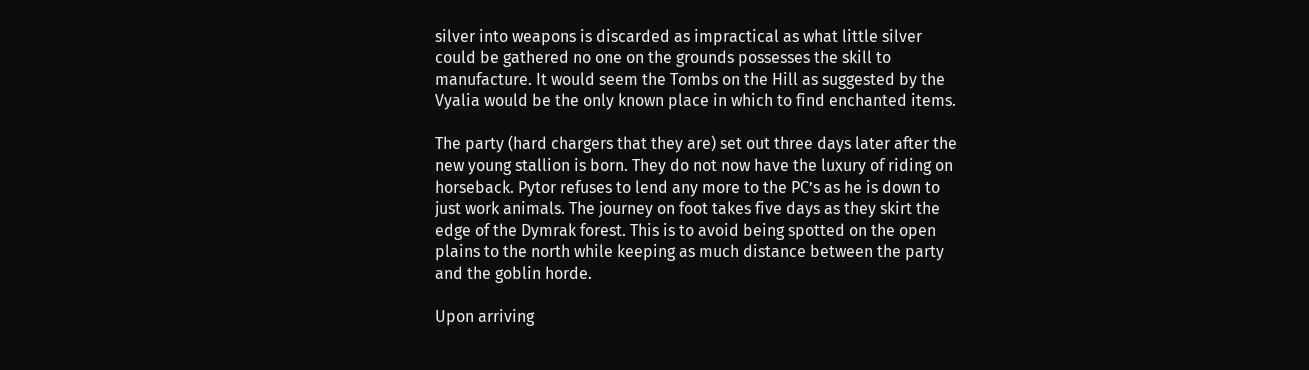silver into weapons is discarded as impractical as what little silver could be gathered no one on the grounds possesses the skill to manufacture. It would seem the Tombs on the Hill as suggested by the Vyalia would be the only known place in which to find enchanted items.

The party (hard chargers that they are) set out three days later after the new young stallion is born. They do not now have the luxury of riding on horseback. Pytor refuses to lend any more to the PC’s as he is down to just work animals. The journey on foot takes five days as they skirt the edge of the Dymrak forest. This is to avoid being spotted on the open plains to the north while keeping as much distance between the party and the goblin horde.

Upon arriving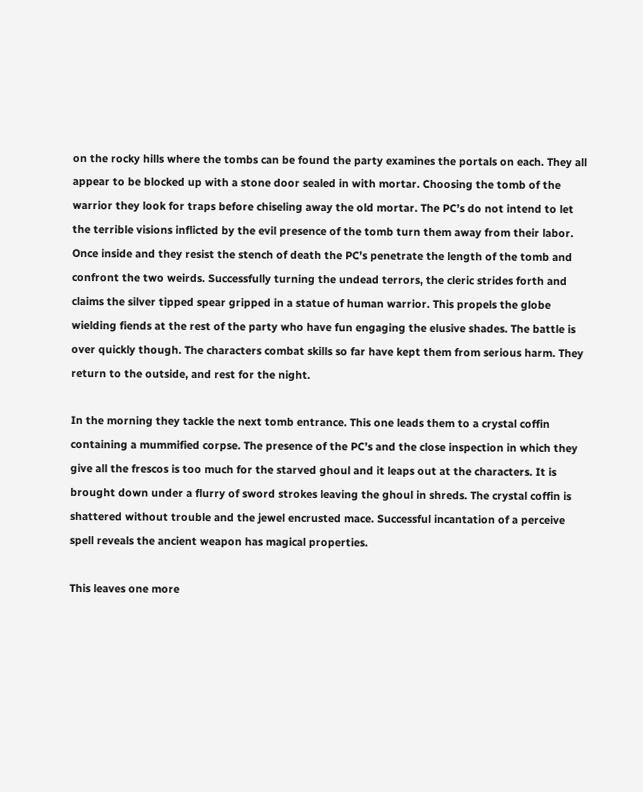on the rocky hills where the tombs can be found the party examines the portals on each. They all appear to be blocked up with a stone door sealed in with mortar. Choosing the tomb of the warrior they look for traps before chiseling away the old mortar. The PC’s do not intend to let the terrible visions inflicted by the evil presence of the tomb turn them away from their labor. Once inside and they resist the stench of death the PC’s penetrate the length of the tomb and confront the two weirds. Successfully turning the undead terrors, the cleric strides forth and claims the silver tipped spear gripped in a statue of human warrior. This propels the globe wielding fiends at the rest of the party who have fun engaging the elusive shades. The battle is over quickly though. The characters combat skills so far have kept them from serious harm. They return to the outside, and rest for the night.

In the morning they tackle the next tomb entrance. This one leads them to a crystal coffin containing a mummified corpse. The presence of the PC’s and the close inspection in which they give all the frescos is too much for the starved ghoul and it leaps out at the characters. It is brought down under a flurry of sword strokes leaving the ghoul in shreds. The crystal coffin is shattered without trouble and the jewel encrusted mace. Successful incantation of a perceive spell reveals the ancient weapon has magical properties.

This leaves one more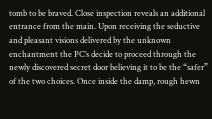tomb to be braved. Close inspection reveals an additional entrance from the main. Upon receiving the seductive and pleasant visions delivered by the unknown enchantment the PC’s decide to proceed through the newly discovered secret door believing it to be the “safer” of the two choices. Once inside the damp, rough hewn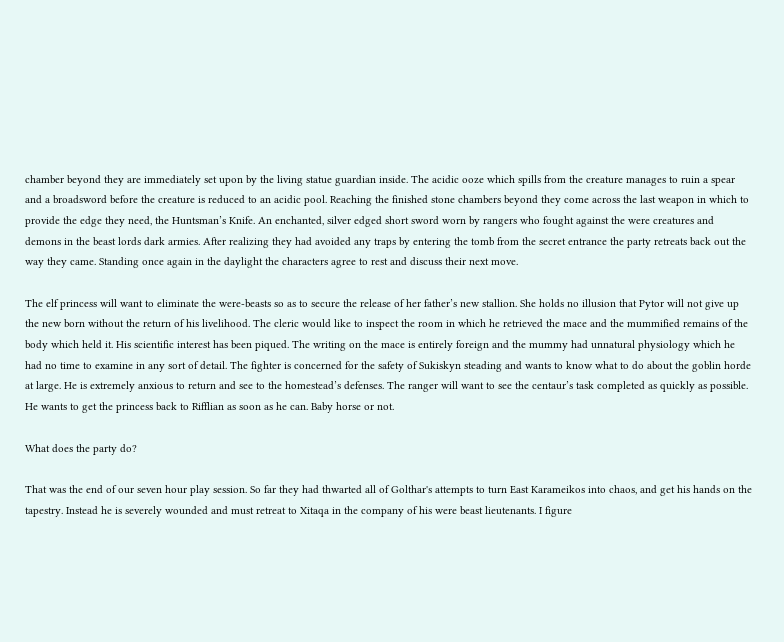chamber beyond they are immediately set upon by the living statue guardian inside. The acidic ooze which spills from the creature manages to ruin a spear and a broadsword before the creature is reduced to an acidic pool. Reaching the finished stone chambers beyond they come across the last weapon in which to provide the edge they need, the Huntsman’s Knife. An enchanted, silver edged short sword worn by rangers who fought against the were creatures and demons in the beast lords dark armies. After realizing they had avoided any traps by entering the tomb from the secret entrance the party retreats back out the way they came. Standing once again in the daylight the characters agree to rest and discuss their next move.

The elf princess will want to eliminate the were-beasts so as to secure the release of her father’s new stallion. She holds no illusion that Pytor will not give up the new born without the return of his livelihood. The cleric would like to inspect the room in which he retrieved the mace and the mummified remains of the body which held it. His scientific interest has been piqued. The writing on the mace is entirely foreign and the mummy had unnatural physiology which he had no time to examine in any sort of detail. The fighter is concerned for the safety of Sukiskyn steading and wants to know what to do about the goblin horde at large. He is extremely anxious to return and see to the homestead’s defenses. The ranger will want to see the centaur’s task completed as quickly as possible. He wants to get the princess back to Rifflian as soon as he can. Baby horse or not.

What does the party do?

That was the end of our seven hour play session. So far they had thwarted all of Golthar's attempts to turn East Karameikos into chaos, and get his hands on the tapestry. Instead he is severely wounded and must retreat to Xitaqa in the company of his were beast lieutenants. I figure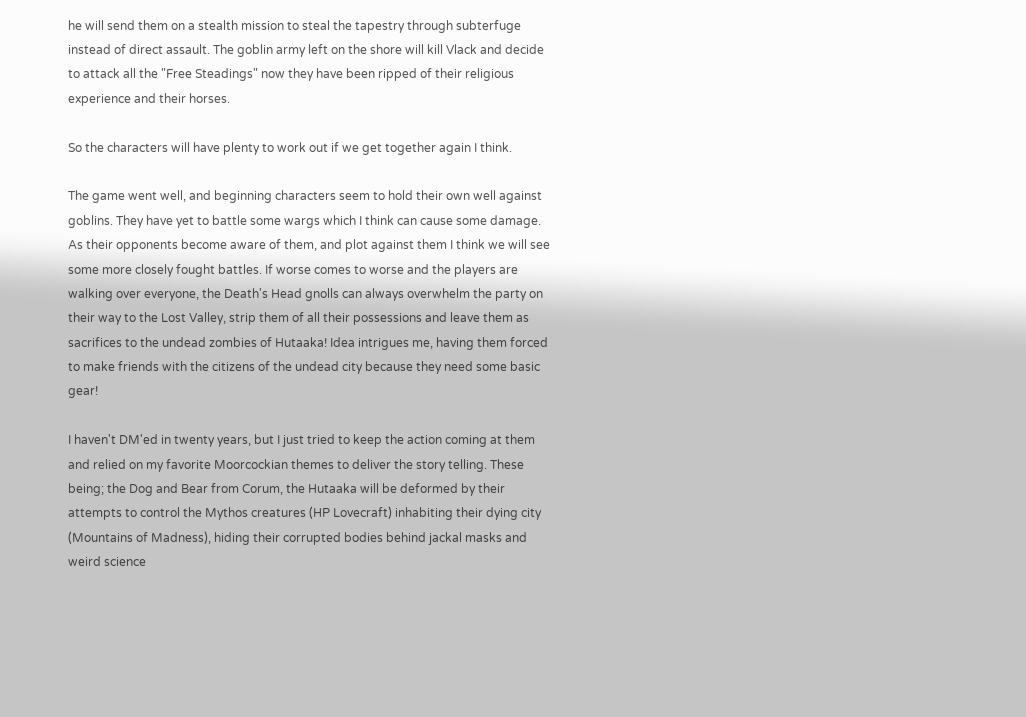he will send them on a stealth mission to steal the tapestry through subterfuge instead of direct assault. The goblin army left on the shore will kill Vlack and decide to attack all the "Free Steadings" now they have been ripped of their religious experience and their horses.

So the characters will have plenty to work out if we get together again I think.

The game went well, and beginning characters seem to hold their own well against goblins. They have yet to battle some wargs which I think can cause some damage. As their opponents become aware of them, and plot against them I think we will see some more closely fought battles. If worse comes to worse and the players are walking over everyone, the Death's Head gnolls can always overwhelm the party on their way to the Lost Valley, strip them of all their possessions and leave them as sacrifices to the undead zombies of Hutaaka! Idea intrigues me, having them forced to make friends with the citizens of the undead city because they need some basic gear!

I haven't DM'ed in twenty years, but I just tried to keep the action coming at them and relied on my favorite Moorcockian themes to deliver the story telling. These being; the Dog and Bear from Corum, the Hutaaka will be deformed by their attempts to control the Mythos creatures (HP Lovecraft) inhabiting their dying city (Mountains of Madness), hiding their corrupted bodies behind jackal masks and weird science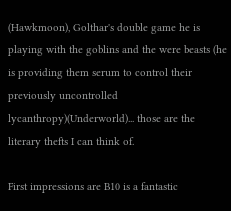(Hawkmoon), Golthar's double game he is playing with the goblins and the were beasts (he is providing them serum to control their previously uncontrolled lycanthropy)(Underworld)... those are the literary thefts I can think of.

First impressions are B10 is a fantastic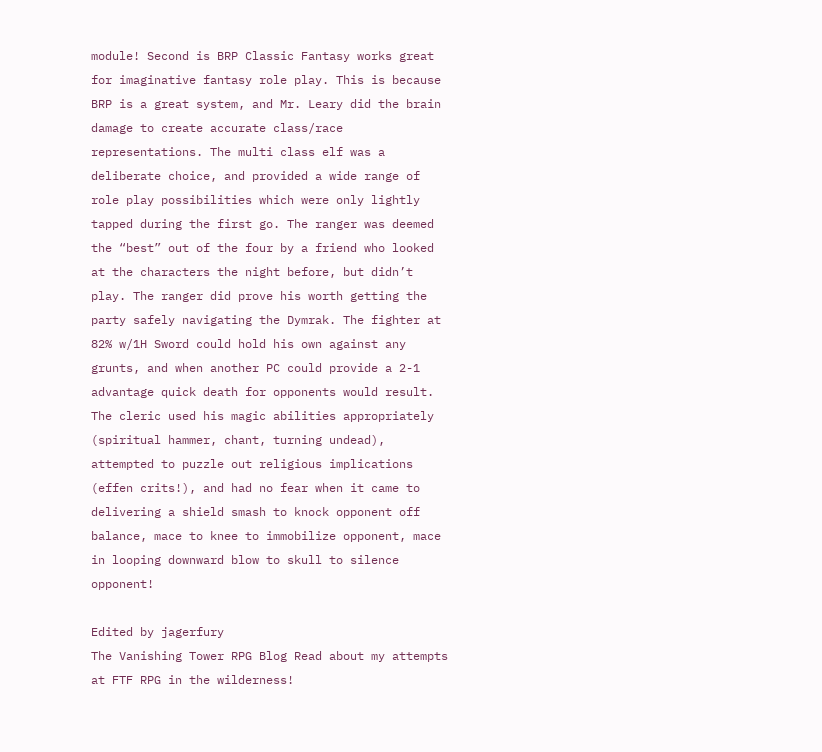module! Second is BRP Classic Fantasy works great for imaginative fantasy role play. This is because BRP is a great system, and Mr. Leary did the brain damage to create accurate class/race representations. The multi class elf was a deliberate choice, and provided a wide range of role play possibilities which were only lightly tapped during the first go. The ranger was deemed the “best” out of the four by a friend who looked at the characters the night before, but didn’t play. The ranger did prove his worth getting the party safely navigating the Dymrak. The fighter at 82% w/1H Sword could hold his own against any grunts, and when another PC could provide a 2-1 advantage quick death for opponents would result. The cleric used his magic abilities appropriately (spiritual hammer, chant, turning undead), attempted to puzzle out religious implications (effen crits!), and had no fear when it came to delivering a shield smash to knock opponent off balance, mace to knee to immobilize opponent, mace in looping downward blow to skull to silence opponent!

Edited by jagerfury
The Vanishing Tower RPG Blog Read about my attempts at FTF RPG in the wilderness!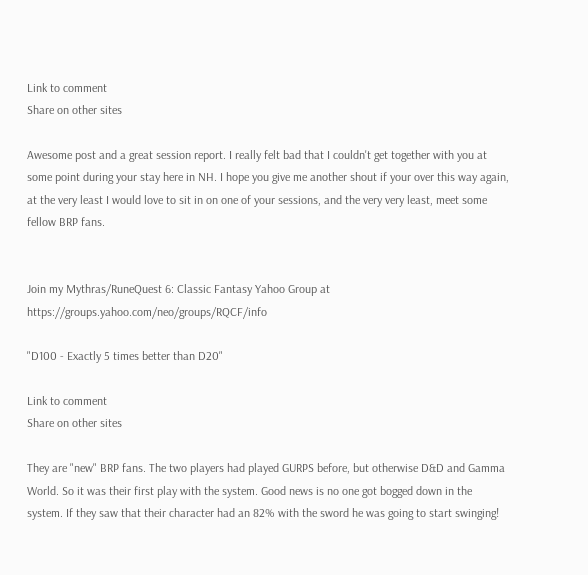Link to comment
Share on other sites

Awesome post and a great session report. I really felt bad that I couldn't get together with you at some point during your stay here in NH. I hope you give me another shout if your over this way again, at the very least I would love to sit in on one of your sessions, and the very very least, meet some fellow BRP fans.


Join my Mythras/RuneQuest 6: Classic Fantasy Yahoo Group at https://groups.yahoo.com/neo/groups/RQCF/info

"D100 - Exactly 5 times better than D20"

Link to comment
Share on other sites

They are "new" BRP fans. The two players had played GURPS before, but otherwise D&D and Gamma World. So it was their first play with the system. Good news is no one got bogged down in the system. If they saw that their character had an 82% with the sword he was going to start swinging!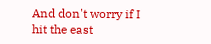And don't worry if I hit the east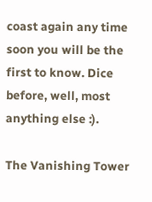coast again any time soon you will be the first to know. Dice before, well, most anything else :).

The Vanishing Tower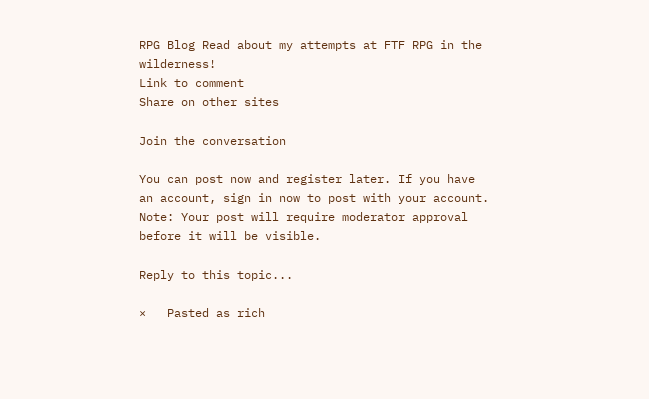RPG Blog Read about my attempts at FTF RPG in the wilderness!
Link to comment
Share on other sites

Join the conversation

You can post now and register later. If you have an account, sign in now to post with your account.
Note: Your post will require moderator approval before it will be visible.

Reply to this topic...

×   Pasted as rich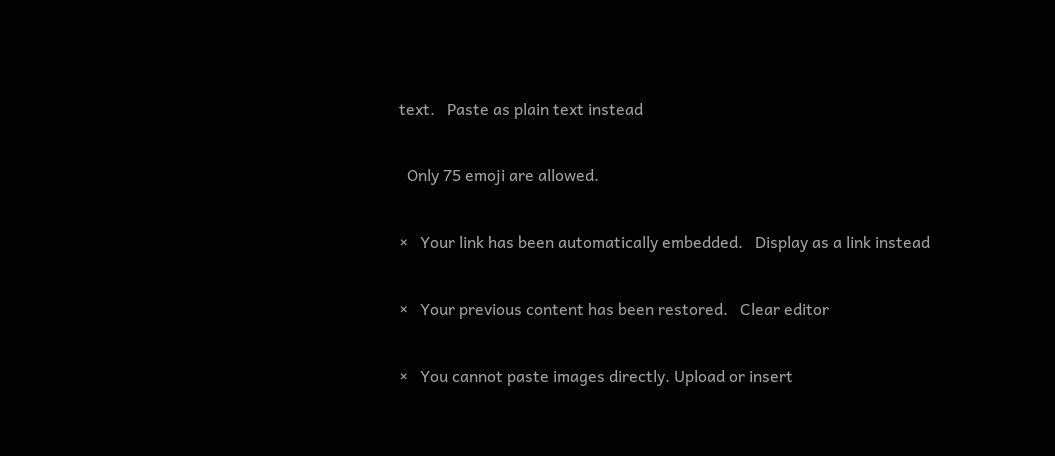text.   Paste as plain text instead

  Only 75 emoji are allowed.

×   Your link has been automatically embedded.   Display as a link instead

×   Your previous content has been restored.   Clear editor

×   You cannot paste images directly. Upload or insert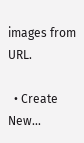images from URL.

  • Create New...